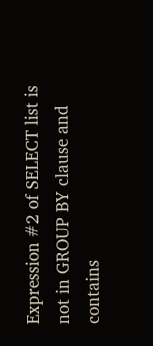Expression #2 of SELECT list is not in GROUP BY clause and contains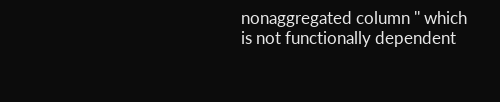nonaggregated column '' which is not functionally dependent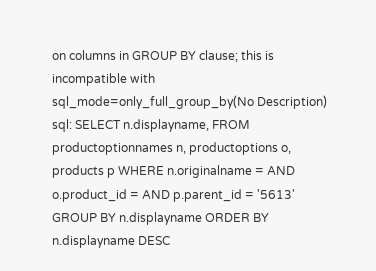on columns in GROUP BY clause; this is incompatible with sql_mode=only_full_group_by(No Description) sql: SELECT n.displayname, FROM productoptionnames n, productoptions o, products p WHERE n.originalname = AND o.product_id = AND p.parent_id = '5613' GROUP BY n.displayname ORDER BY n.displayname DESC